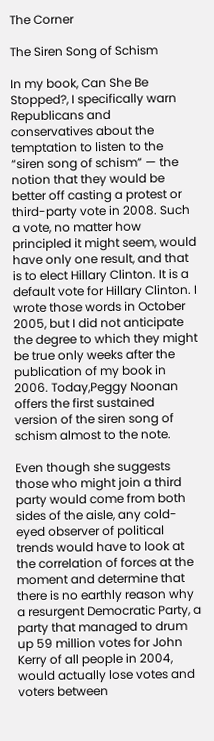The Corner

The Siren Song of Schism

In my book, Can She Be Stopped?, I specifically warn Republicans and conservatives about the temptation to listen to the “siren song of schism” — the notion that they would be better off casting a protest or third-party vote in 2008. Such a vote, no matter how principled it might seem, would have only one result, and that is to elect Hillary Clinton. It is a default vote for Hillary Clinton. I wrote those words in October 2005, but I did not anticipate the degree to which they might be true only weeks after the publication of my book in 2006. Today,Peggy Noonan offers the first sustained version of the siren song of schism almost to the note.

Even though she suggests those who might join a third party would come from both sides of the aisle, any cold-eyed observer of political trends would have to look at the correlation of forces at the moment and determine that there is no earthly reason why a resurgent Democratic Party, a party that managed to drum up 59 million votes for John Kerry of all people in 2004, would actually lose votes and voters between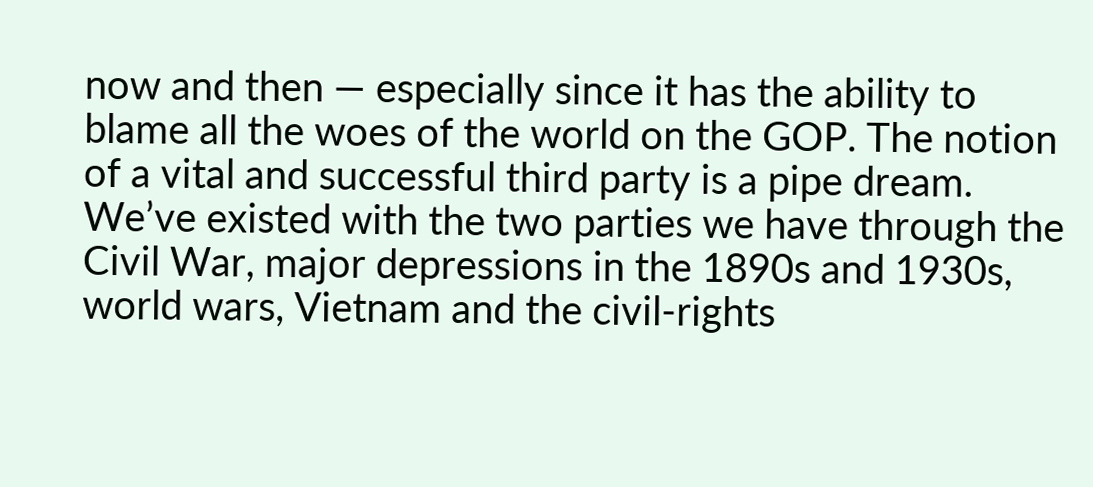now and then — especially since it has the ability to blame all the woes of the world on the GOP. The notion of a vital and successful third party is a pipe dream. We’ve existed with the two parties we have through the Civil War, major depressions in the 1890s and 1930s, world wars, Vietnam and the civil-rights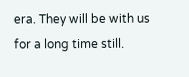era. They will be with us for a long time still.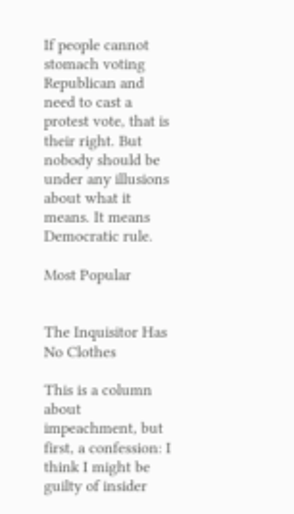If people cannot stomach voting Republican and need to cast a protest vote, that is their right. But nobody should be under any illusions about what it means. It means Democratic rule.

Most Popular


The Inquisitor Has No Clothes

This is a column about impeachment, but first, a confession: I think I might be guilty of insider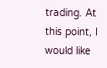trading. At this point, I would like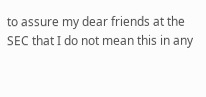to assure my dear friends at the SEC that I do not mean this in any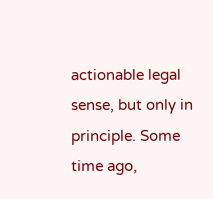actionable legal sense, but only in principle. Some time ago,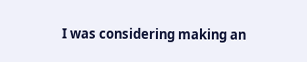I was considering making an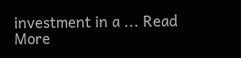investment in a ... Read More